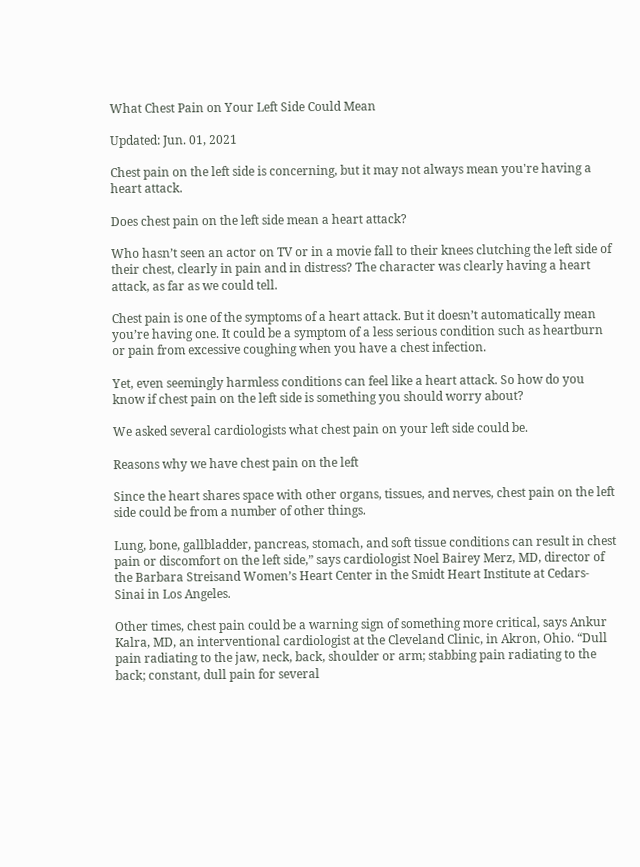What Chest Pain on Your Left Side Could Mean

Updated: Jun. 01, 2021

Chest pain on the left side is concerning, but it may not always mean you're having a heart attack.

Does chest pain on the left side mean a heart attack?

Who hasn’t seen an actor on TV or in a movie fall to their knees clutching the left side of their chest, clearly in pain and in distress? The character was clearly having a heart attack, as far as we could tell.

Chest pain is one of the symptoms of a heart attack. But it doesn’t automatically mean you’re having one. It could be a symptom of a less serious condition such as heartburn or pain from excessive coughing when you have a chest infection.

Yet, even seemingly harmless conditions can feel like a heart attack. So how do you know if chest pain on the left side is something you should worry about?

We asked several cardiologists what chest pain on your left side could be.

Reasons why we have chest pain on the left

Since the heart shares space with other organs, tissues, and nerves, chest pain on the left side could be from a number of other things.

Lung, bone, gallbladder, pancreas, stomach, and soft tissue conditions can result in chest pain or discomfort on the left side,” says cardiologist Noel Bairey Merz, MD, director of the Barbara Streisand Women’s Heart Center in the Smidt Heart Institute at Cedars-Sinai in Los Angeles.

Other times, chest pain could be a warning sign of something more critical, says Ankur Kalra, MD, an interventional cardiologist at the Cleveland Clinic, in Akron, Ohio. “Dull pain radiating to the jaw, neck, back, shoulder or arm; stabbing pain radiating to the back; constant, dull pain for several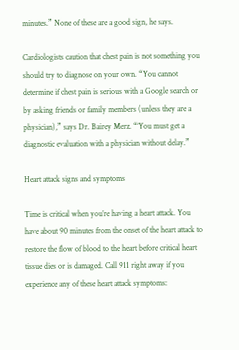minutes.” None of these are a good sign, he says.

Cardiologists caution that chest pain is not something you should try to diagnose on your own. “You cannot determine if chest pain is serious with a Google search or by asking friends or family members (unless they are a physician),” says Dr. Bairey Merz. “‘You must get a diagnostic evaluation with a physician without delay.”

Heart attack signs and symptoms

Time is critical when you’re having a heart attack. You have about 90 minutes from the onset of the heart attack to restore the flow of blood to the heart before critical heart tissue dies or is damaged. Call 911 right away if you experience any of these heart attack symptoms: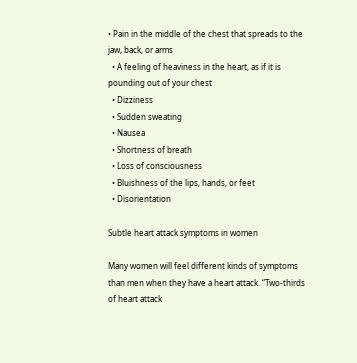• Pain in the middle of the chest that spreads to the jaw, back, or arms
  • A feeling of heaviness in the heart, as if it is pounding out of your chest
  • Dizziness
  • Sudden sweating
  • Nausea
  • Shortness of breath
  • Loss of consciousness
  • Bluishness of the lips, hands, or feet
  • Disorientation

Subtle heart attack symptoms in women

Many women will feel different kinds of symptoms than men when they have a heart attack. “Two-thirds of heart attack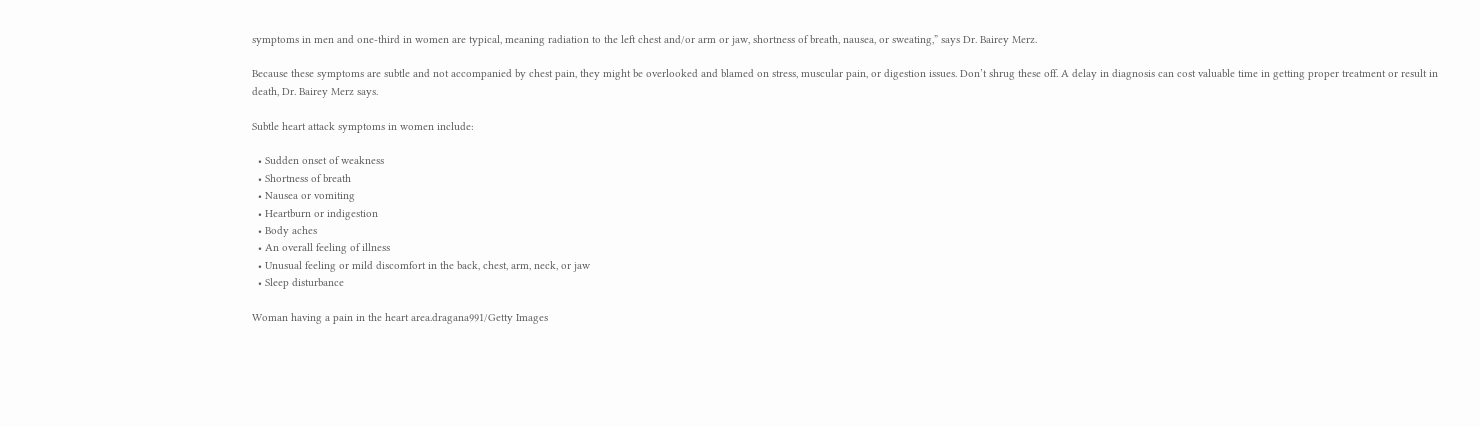symptoms in men and one-third in women are typical, meaning radiation to the left chest and/or arm or jaw, shortness of breath, nausea, or sweating,” says Dr. Bairey Merz.

Because these symptoms are subtle and not accompanied by chest pain, they might be overlooked and blamed on stress, muscular pain, or digestion issues. Don’t shrug these off. A delay in diagnosis can cost valuable time in getting proper treatment or result in death, Dr. Bairey Merz says.

Subtle heart attack symptoms in women include:

  • Sudden onset of weakness
  • Shortness of breath
  • Nausea or vomiting
  • Heartburn or indigestion
  • Body aches
  • An overall feeling of illness
  • Unusual feeling or mild discomfort in the back, chest, arm, neck, or jaw
  • Sleep disturbance

Woman having a pain in the heart area.dragana991/Getty Images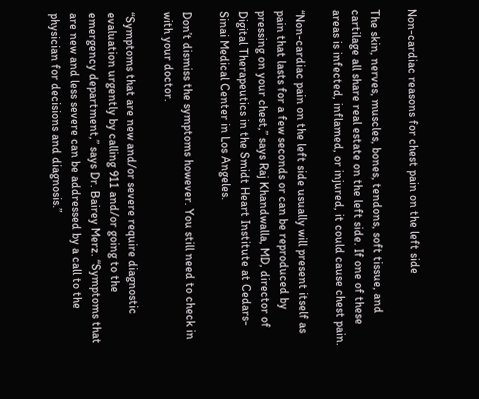Non-cardiac reasons for chest pain on the left side

The skin, nerves, muscles, bones, tendons, soft tissue, and cartilage all share real estate on the left side. If one of these areas is infected, inflamed, or injured, it could cause chest pain.

“Non-cardiac pain on the left side usually will present itself as pain that lasts for a few seconds or can be reproduced by pressing on your chest,” says Raj Khandwalla, MD, director of Digital Therapeutics in the Smidt Heart Institute at Cedars-Sinai Medical Center in Los Angeles.

Don’t dismiss the symptoms however. You still need to check in with your doctor.

“Symptoms that are new and/or severe require diagnostic evaluation urgently by calling 911 and/or going to the emergency department,” says Dr. Bairey Merz. “Symptoms that are new and less severe can be addressed by a call to the physician for decisions and diagnosis.”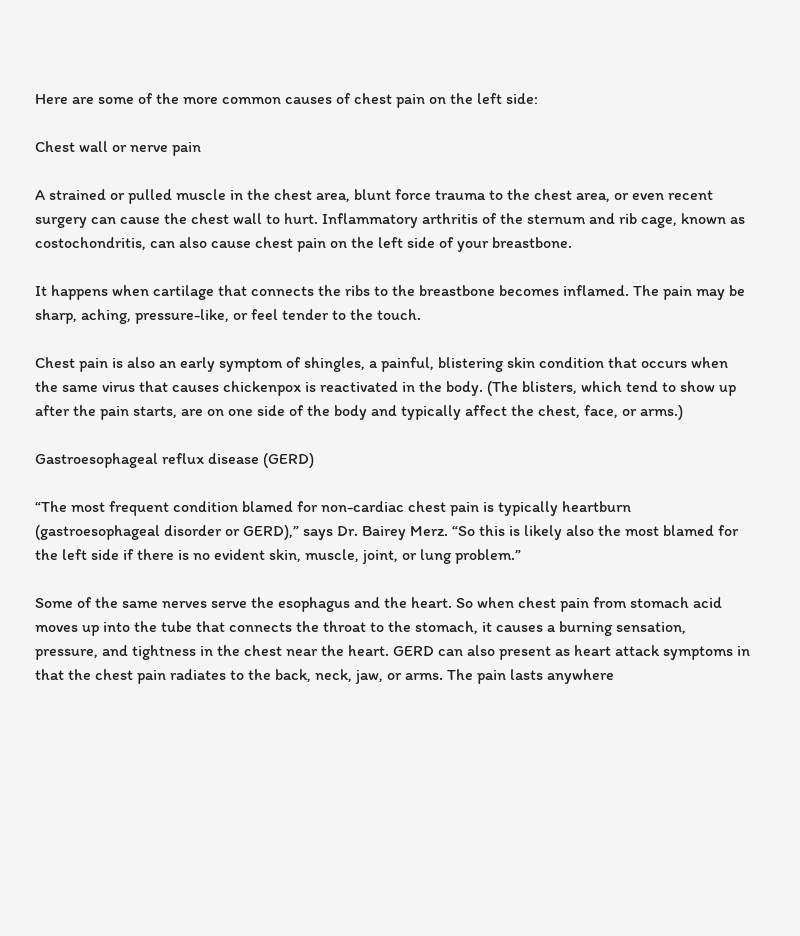Here are some of the more common causes of chest pain on the left side:

Chest wall or nerve pain

A strained or pulled muscle in the chest area, blunt force trauma to the chest area, or even recent surgery can cause the chest wall to hurt. Inflammatory arthritis of the sternum and rib cage, known as costochondritis, can also cause chest pain on the left side of your breastbone.

It happens when cartilage that connects the ribs to the breastbone becomes inflamed. The pain may be sharp, aching, pressure-like, or feel tender to the touch.

Chest pain is also an early symptom of shingles, a painful, blistering skin condition that occurs when the same virus that causes chickenpox is reactivated in the body. (The blisters, which tend to show up after the pain starts, are on one side of the body and typically affect the chest, face, or arms.)

Gastroesophageal reflux disease (GERD)

“The most frequent condition blamed for non-cardiac chest pain is typically heartburn (gastroesophageal disorder or GERD),” says Dr. Bairey Merz. “So this is likely also the most blamed for the left side if there is no evident skin, muscle, joint, or lung problem.”

Some of the same nerves serve the esophagus and the heart. So when chest pain from stomach acid moves up into the tube that connects the throat to the stomach, it causes a burning sensation, pressure, and tightness in the chest near the heart. GERD can also present as heart attack symptoms in that the chest pain radiates to the back, neck, jaw, or arms. The pain lasts anywhere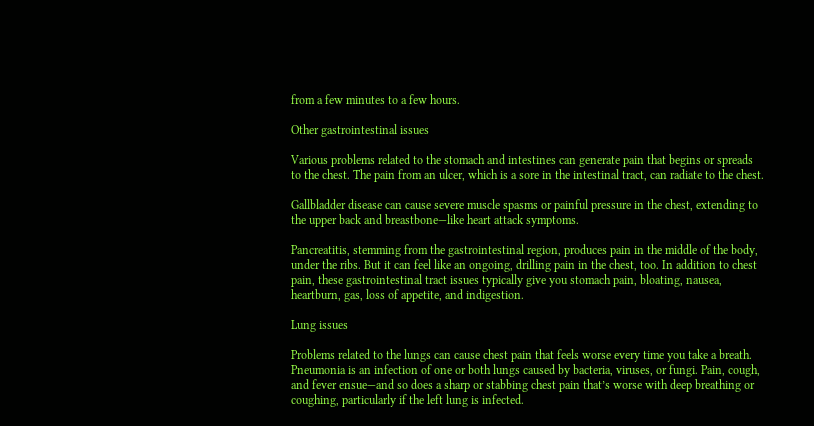from a few minutes to a few hours.

Other gastrointestinal issues

Various problems related to the stomach and intestines can generate pain that begins or spreads to the chest. The pain from an ulcer, which is a sore in the intestinal tract, can radiate to the chest.

Gallbladder disease can cause severe muscle spasms or painful pressure in the chest, extending to the upper back and breastbone—like heart attack symptoms.

Pancreatitis, stemming from the gastrointestinal region, produces pain in the middle of the body, under the ribs. But it can feel like an ongoing, drilling pain in the chest, too. In addition to chest pain, these gastrointestinal tract issues typically give you stomach pain, bloating, nausea, heartburn, gas, loss of appetite, and indigestion.

Lung issues

Problems related to the lungs can cause chest pain that feels worse every time you take a breath. Pneumonia is an infection of one or both lungs caused by bacteria, viruses, or fungi. Pain, cough, and fever ensue—and so does a sharp or stabbing chest pain that’s worse with deep breathing or coughing, particularly if the left lung is infected.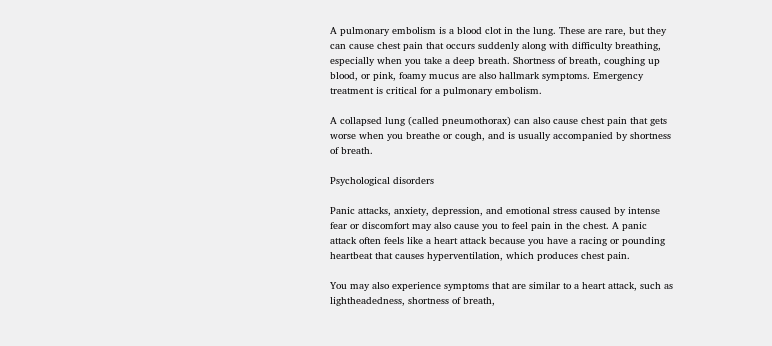A pulmonary embolism is a blood clot in the lung. These are rare, but they can cause chest pain that occurs suddenly along with difficulty breathing, especially when you take a deep breath. Shortness of breath, coughing up blood, or pink, foamy mucus are also hallmark symptoms. Emergency treatment is critical for a pulmonary embolism.

A collapsed lung (called pneumothorax) can also cause chest pain that gets worse when you breathe or cough, and is usually accompanied by shortness of breath.

Psychological disorders

Panic attacks, anxiety, depression, and emotional stress caused by intense fear or discomfort may also cause you to feel pain in the chest. A panic attack often feels like a heart attack because you have a racing or pounding heartbeat that causes hyperventilation, which produces chest pain.

You may also experience symptoms that are similar to a heart attack, such as lightheadedness, shortness of breath,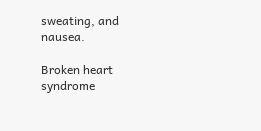sweating, and nausea.

Broken heart syndrome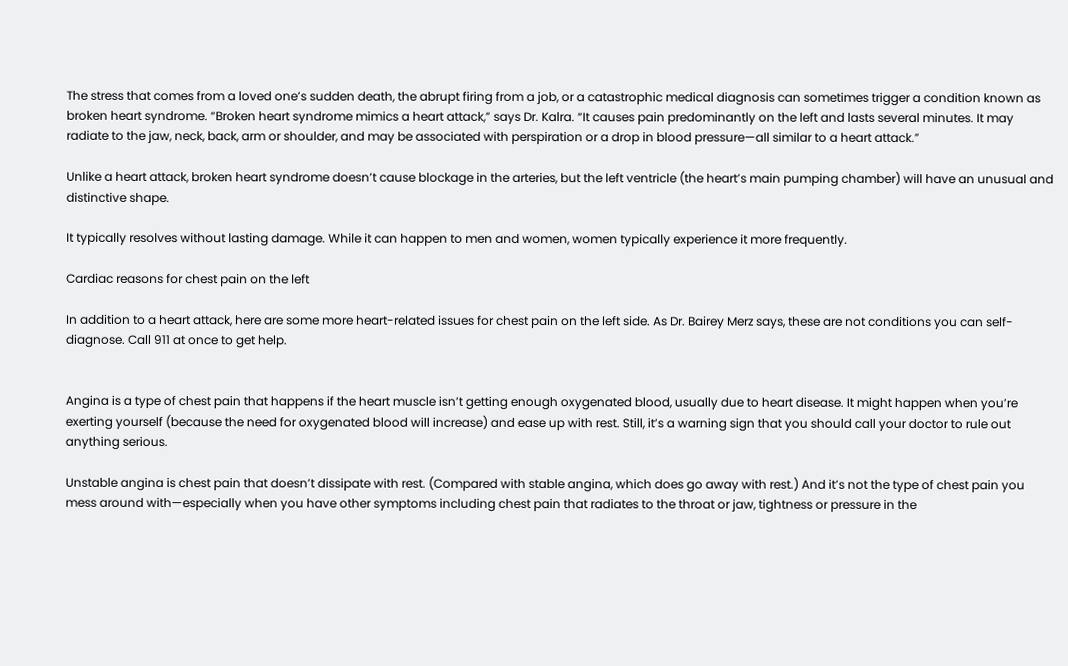The stress that comes from a loved one’s sudden death, the abrupt firing from a job, or a catastrophic medical diagnosis can sometimes trigger a condition known as broken heart syndrome. “Broken heart syndrome mimics a heart attack,” says Dr. Kalra. “It causes pain predominantly on the left and lasts several minutes. It may radiate to the jaw, neck, back, arm or shoulder, and may be associated with perspiration or a drop in blood pressure—all similar to a heart attack.”

Unlike a heart attack, broken heart syndrome doesn’t cause blockage in the arteries, but the left ventricle (the heart’s main pumping chamber) will have an unusual and distinctive shape.

It typically resolves without lasting damage. While it can happen to men and women, women typically experience it more frequently.

Cardiac reasons for chest pain on the left

In addition to a heart attack, here are some more heart-related issues for chest pain on the left side. As Dr. Bairey Merz says, these are not conditions you can self-diagnose. Call 911 at once to get help.


Angina is a type of chest pain that happens if the heart muscle isn’t getting enough oxygenated blood, usually due to heart disease. It might happen when you’re exerting yourself (because the need for oxygenated blood will increase) and ease up with rest. Still, it’s a warning sign that you should call your doctor to rule out anything serious.

Unstable angina is chest pain that doesn’t dissipate with rest. (Compared with stable angina, which does go away with rest.) And it’s not the type of chest pain you mess around with—especially when you have other symptoms including chest pain that radiates to the throat or jaw, tightness or pressure in the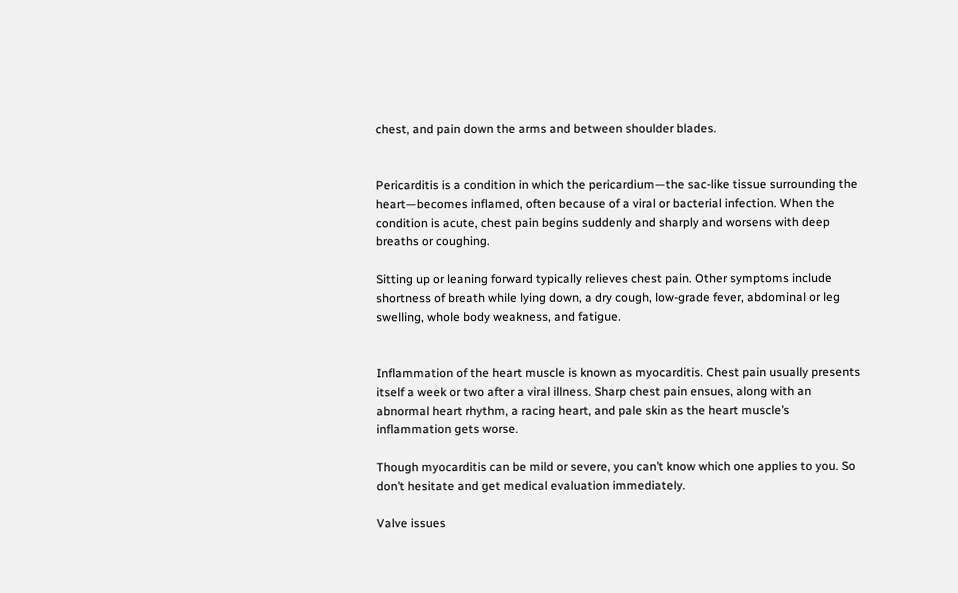chest, and pain down the arms and between shoulder blades.


Pericarditis is a condition in which the pericardium—the sac-like tissue surrounding the heart—becomes inflamed, often because of a viral or bacterial infection. When the condition is acute, chest pain begins suddenly and sharply and worsens with deep breaths or coughing.

Sitting up or leaning forward typically relieves chest pain. Other symptoms include shortness of breath while lying down, a dry cough, low-grade fever, abdominal or leg swelling, whole body weakness, and fatigue.


Inflammation of the heart muscle is known as myocarditis. Chest pain usually presents itself a week or two after a viral illness. Sharp chest pain ensues, along with an abnormal heart rhythm, a racing heart, and pale skin as the heart muscle’s inflammation gets worse.

Though myocarditis can be mild or severe, you can’t know which one applies to you. So don’t hesitate and get medical evaluation immediately.

Valve issues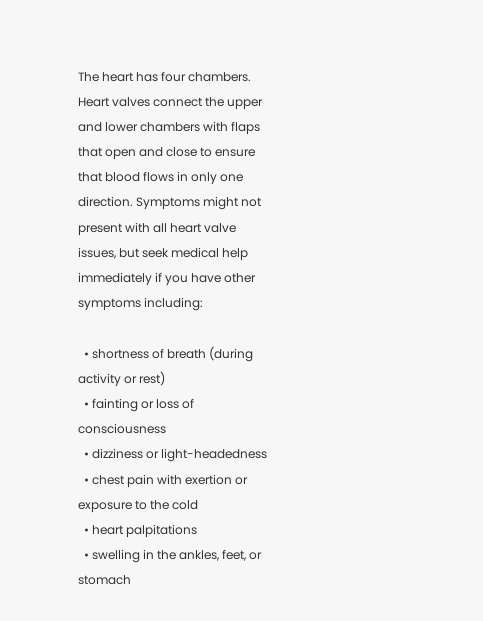The heart has four chambers. Heart valves connect the upper and lower chambers with flaps that open and close to ensure that blood flows in only one direction. Symptoms might not present with all heart valve issues, but seek medical help immediately if you have other symptoms including:

  • shortness of breath (during activity or rest)
  • fainting or loss of consciousness
  • dizziness or light-headedness
  • chest pain with exertion or exposure to the cold
  • heart palpitations
  • swelling in the ankles, feet, or stomach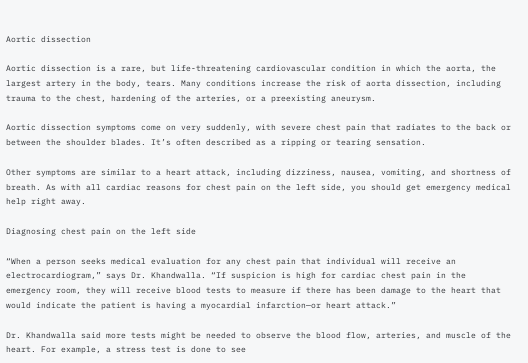Aortic dissection

Aortic dissection is a rare, but life-threatening cardiovascular condition in which the aorta, the largest artery in the body, tears. Many conditions increase the risk of aorta dissection, including trauma to the chest, hardening of the arteries, or a preexisting aneurysm.

Aortic dissection symptoms come on very suddenly, with severe chest pain that radiates to the back or between the shoulder blades. It’s often described as a ripping or tearing sensation.

Other symptoms are similar to a heart attack, including dizziness, nausea, vomiting, and shortness of breath. As with all cardiac reasons for chest pain on the left side, you should get emergency medical help right away.

Diagnosing chest pain on the left side

“When a person seeks medical evaluation for any chest pain that individual will receive an electrocardiogram,” says Dr. Khandwalla. “If suspicion is high for cardiac chest pain in the emergency room, they will receive blood tests to measure if there has been damage to the heart that would indicate the patient is having a myocardial infarction—or heart attack.”

Dr. Khandwalla said more tests might be needed to observe the blood flow, arteries, and muscle of the heart. For example, a stress test is done to see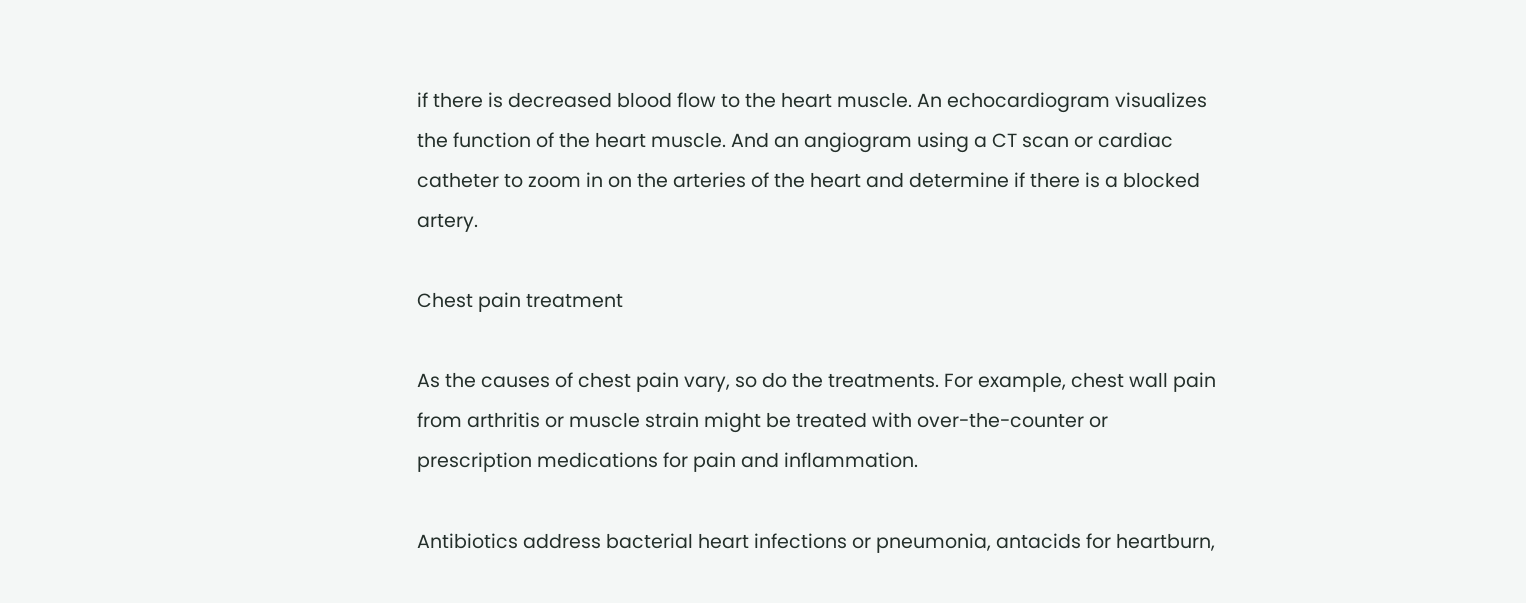if there is decreased blood flow to the heart muscle. An echocardiogram visualizes the function of the heart muscle. And an angiogram using a CT scan or cardiac catheter to zoom in on the arteries of the heart and determine if there is a blocked artery.

Chest pain treatment

As the causes of chest pain vary, so do the treatments. For example, chest wall pain from arthritis or muscle strain might be treated with over-the-counter or prescription medications for pain and inflammation.

Antibiotics address bacterial heart infections or pneumonia, antacids for heartburn,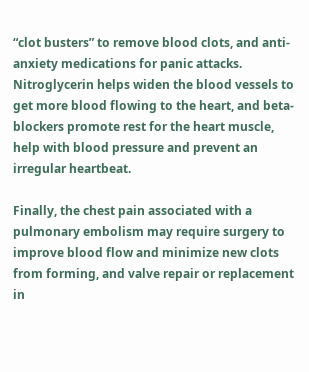“clot busters” to remove blood clots, and anti-anxiety medications for panic attacks. Nitroglycerin helps widen the blood vessels to get more blood flowing to the heart, and beta-blockers promote rest for the heart muscle, help with blood pressure and prevent an irregular heartbeat.

Finally, the chest pain associated with a pulmonary embolism may require surgery to improve blood flow and minimize new clots from forming, and valve repair or replacement in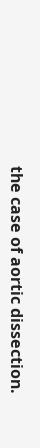the case of aortic dissection.